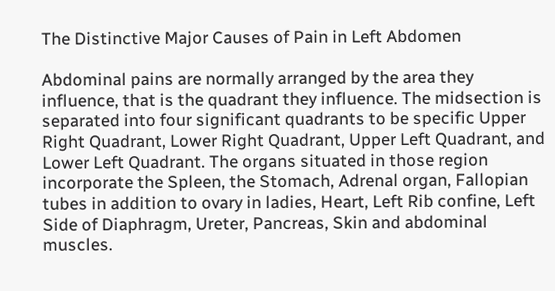The Distinctive Major Causes of Pain in Left Abdomen

Abdominal pains are normally arranged by the area they influence, that is the quadrant they influence. The midsection is separated into four significant quadrants to be specific Upper Right Quadrant, Lower Right Quadrant, Upper Left Quadrant, and Lower Left Quadrant. The organs situated in those region incorporate the Spleen, the Stomach, Adrenal organ, Fallopian tubes in addition to ovary in ladies, Heart, Left Rib confine, Left Side of Diaphragm, Ureter, Pancreas, Skin and abdominal muscles.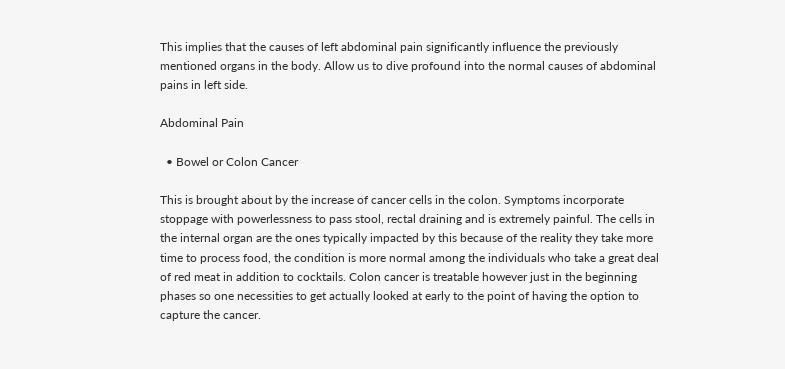This implies that the causes of left abdominal pain significantly influence the previously mentioned organs in the body. Allow us to dive profound into the normal causes of abdominal pains in left side.

Abdominal Pain

  • Bowel or Colon Cancer

This is brought about by the increase of cancer cells in the colon. Symptoms incorporate stoppage with powerlessness to pass stool, rectal draining and is extremely painful. The cells in the internal organ are the ones typically impacted by this because of the reality they take more time to process food, the condition is more normal among the individuals who take a great deal of red meat in addition to cocktails. Colon cancer is treatable however just in the beginning phases so one necessities to get actually looked at early to the point of having the option to capture the cancer.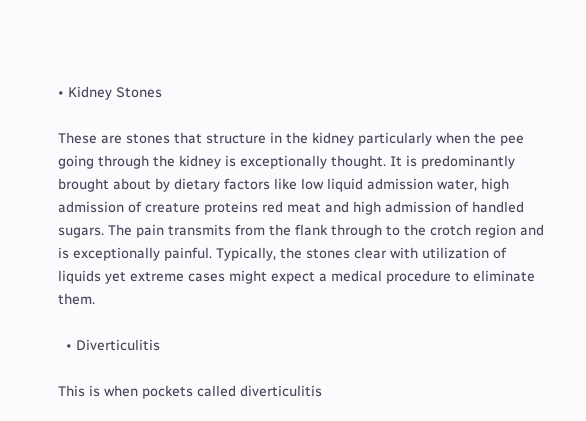• Kidney Stones

These are stones that structure in the kidney particularly when the pee going through the kidney is exceptionally thought. It is predominantly brought about by dietary factors like low liquid admission water, high admission of creature proteins red meat and high admission of handled sugars. The pain transmits from the flank through to the crotch region and is exceptionally painful. Typically, the stones clear with utilization of liquids yet extreme cases might expect a medical procedure to eliminate them.

  • Diverticulitis

This is when pockets called diverticulitis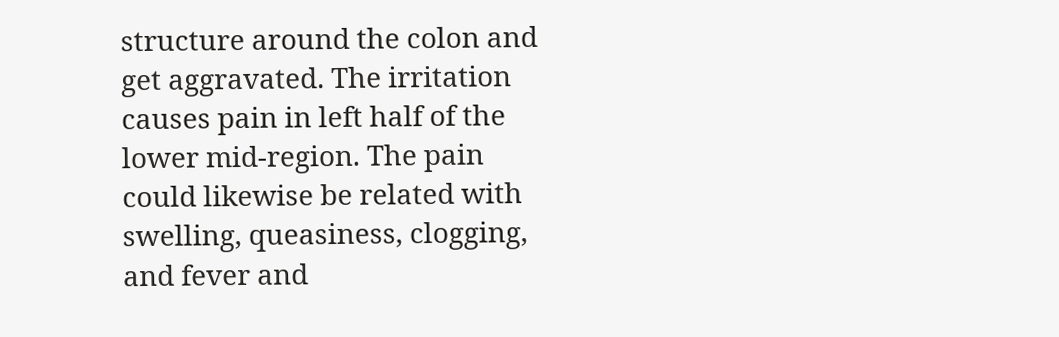structure around the colon and get aggravated. The irritation causes pain in left half of the lower mid-region. The pain could likewise be related with swelling, queasiness, clogging, and fever and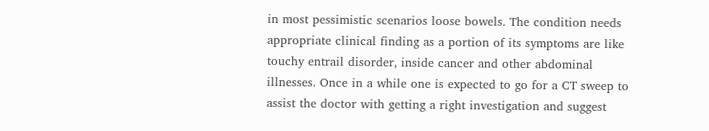in most pessimistic scenarios loose bowels. The condition needs appropriate clinical finding as a portion of its symptoms are like touchy entrail disorder, inside cancer and other abdominal illnesses. Once in a while one is expected to go for a CT sweep to assist the doctor with getting a right investigation and suggest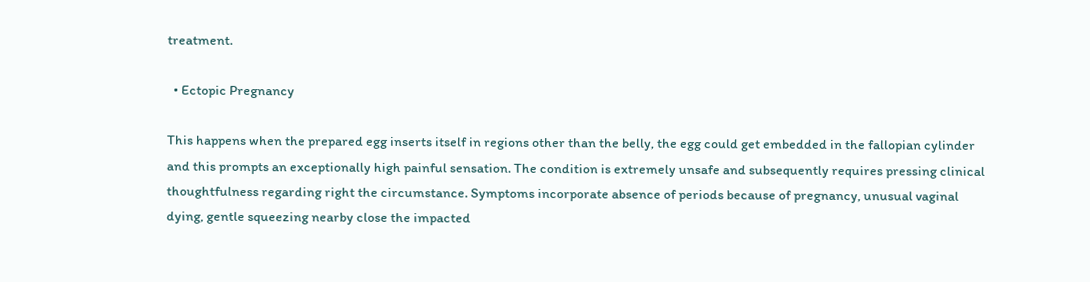treatment.

  • Ectopic Pregnancy

This happens when the prepared egg inserts itself in regions other than the belly, the egg could get embedded in the fallopian cylinder and this prompts an exceptionally high painful sensation. The condition is extremely unsafe and subsequently requires pressing clinical thoughtfulness regarding right the circumstance. Symptoms incorporate absence of periods because of pregnancy, unusual vaginal dying, gentle squeezing nearby close the impacted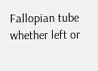Fallopian tube whether left or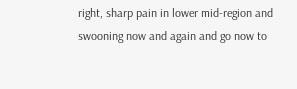right, sharp pain in lower mid-region and swooning now and again and go now to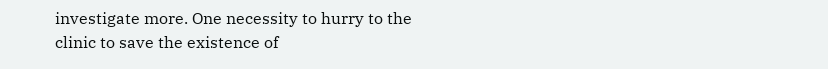investigate more. One necessity to hurry to the clinic to save the existence of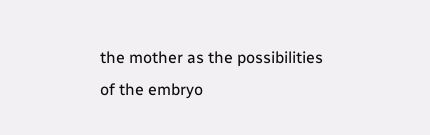the mother as the possibilities of the embryo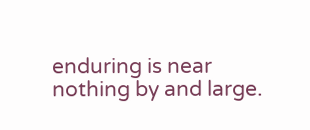enduring is near nothing by and large.